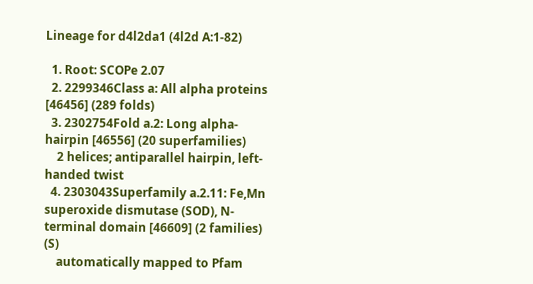Lineage for d4l2da1 (4l2d A:1-82)

  1. Root: SCOPe 2.07
  2. 2299346Class a: All alpha proteins [46456] (289 folds)
  3. 2302754Fold a.2: Long alpha-hairpin [46556] (20 superfamilies)
    2 helices; antiparallel hairpin, left-handed twist
  4. 2303043Superfamily a.2.11: Fe,Mn superoxide dismutase (SOD), N-terminal domain [46609] (2 families) (S)
    automatically mapped to Pfam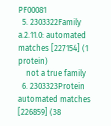PF00081
  5. 2303322Family a.2.11.0: automated matches [227154] (1 protein)
    not a true family
  6. 2303323Protein automated matches [226859] (38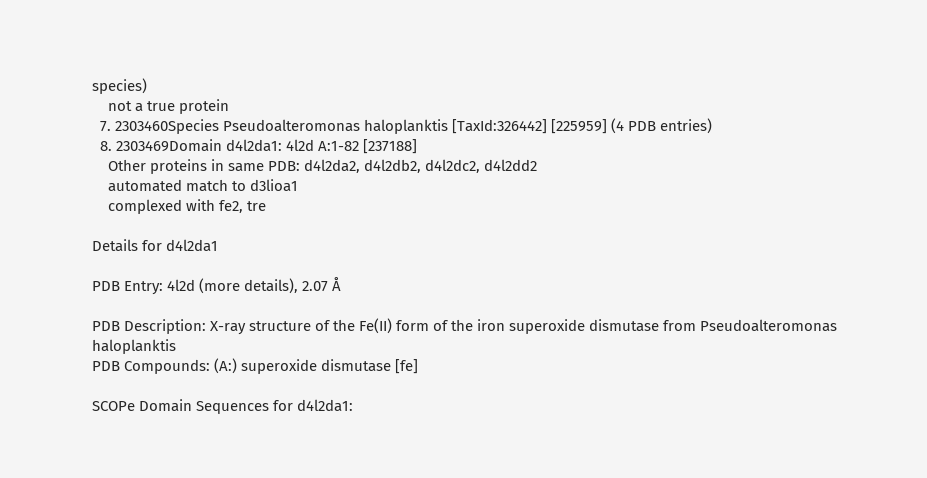species)
    not a true protein
  7. 2303460Species Pseudoalteromonas haloplanktis [TaxId:326442] [225959] (4 PDB entries)
  8. 2303469Domain d4l2da1: 4l2d A:1-82 [237188]
    Other proteins in same PDB: d4l2da2, d4l2db2, d4l2dc2, d4l2dd2
    automated match to d3lioa1
    complexed with fe2, tre

Details for d4l2da1

PDB Entry: 4l2d (more details), 2.07 Å

PDB Description: X-ray structure of the Fe(II) form of the iron superoxide dismutase from Pseudoalteromonas haloplanktis
PDB Compounds: (A:) superoxide dismutase [fe]

SCOPe Domain Sequences for d4l2da1: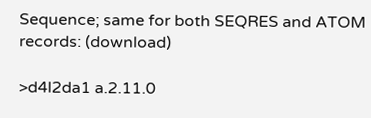Sequence; same for both SEQRES and ATOM records: (download)

>d4l2da1 a.2.11.0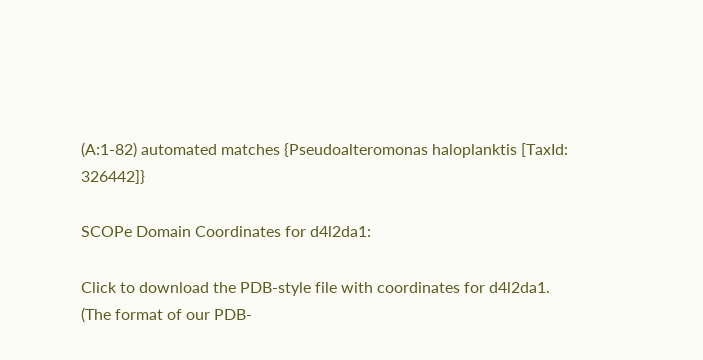(A:1-82) automated matches {Pseudoalteromonas haloplanktis [TaxId: 326442]}

SCOPe Domain Coordinates for d4l2da1:

Click to download the PDB-style file with coordinates for d4l2da1.
(The format of our PDB-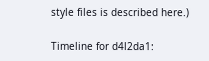style files is described here.)

Timeline for d4l2da1: